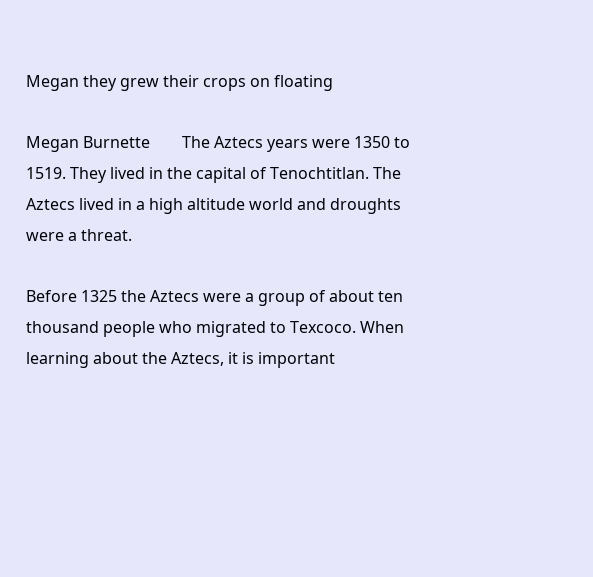Megan they grew their crops on floating

Megan Burnette        The Aztecs years were 1350 to 1519. They lived in the capital of Tenochtitlan. The Aztecs lived in a high altitude world and droughts were a threat.

Before 1325 the Aztecs were a group of about ten thousand people who migrated to Texcoco. When learning about the Aztecs, it is important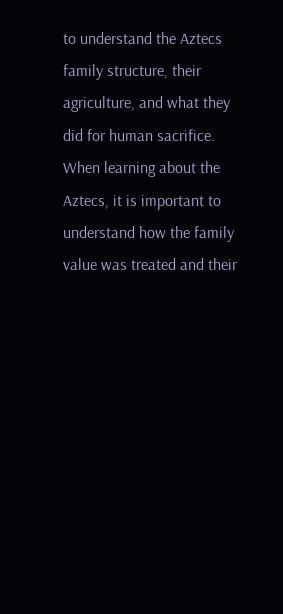to understand the Aztecs family structure, their agriculture, and what they did for human sacrifice.          When learning about the Aztecs, it is important to understand how the family value was treated and their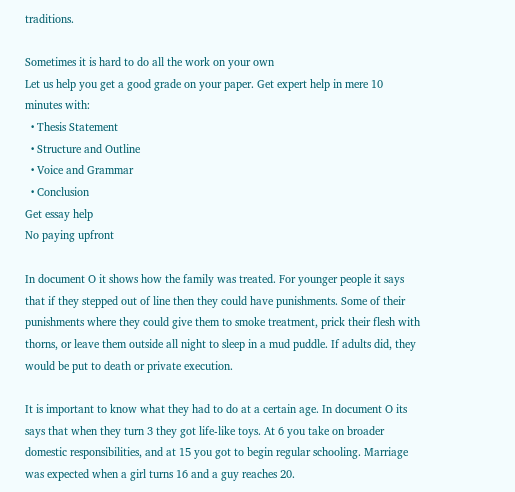traditions.

Sometimes it is hard to do all the work on your own
Let us help you get a good grade on your paper. Get expert help in mere 10 minutes with:
  • Thesis Statement
  • Structure and Outline
  • Voice and Grammar
  • Conclusion
Get essay help
No paying upfront

In document O it shows how the family was treated. For younger people it says that if they stepped out of line then they could have punishments. Some of their punishments where they could give them to smoke treatment, prick their flesh with thorns, or leave them outside all night to sleep in a mud puddle. If adults did, they would be put to death or private execution.

It is important to know what they had to do at a certain age. In document O its says that when they turn 3 they got life-like toys. At 6 you take on broader domestic responsibilities, and at 15 you got to begin regular schooling. Marriage was expected when a girl turns 16 and a guy reaches 20.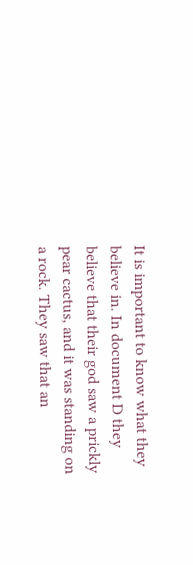It is important to know what they believe in. In document D they believe that their god saw a prickly pear cactus, and it was standing on a rock. They saw that an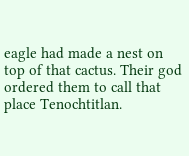eagle had made a nest on top of that cactus. Their god ordered them to call that place Tenochtitlan.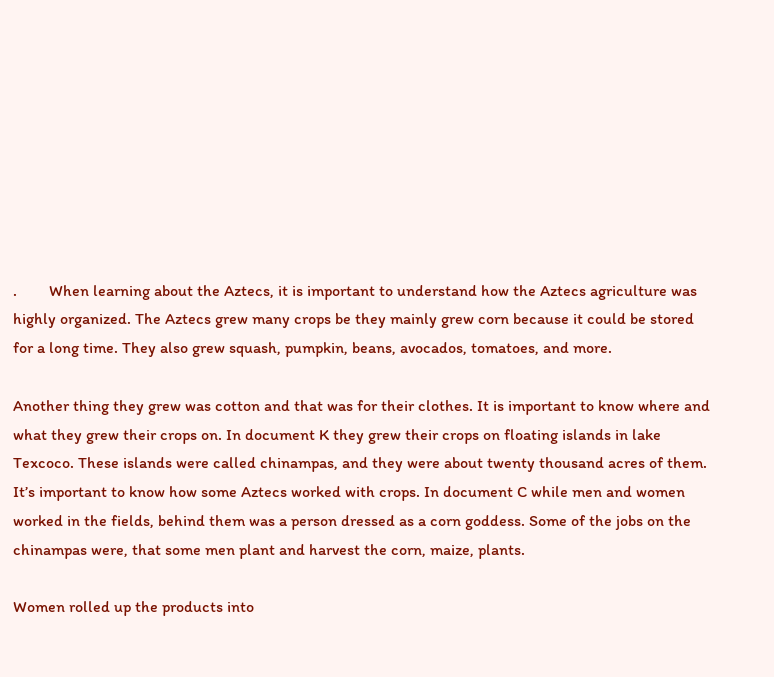.        When learning about the Aztecs, it is important to understand how the Aztecs agriculture was highly organized. The Aztecs grew many crops be they mainly grew corn because it could be stored for a long time. They also grew squash, pumpkin, beans, avocados, tomatoes, and more.

Another thing they grew was cotton and that was for their clothes. It is important to know where and what they grew their crops on. In document K they grew their crops on floating islands in lake Texcoco. These islands were called chinampas, and they were about twenty thousand acres of them. It’s important to know how some Aztecs worked with crops. In document C while men and women worked in the fields, behind them was a person dressed as a corn goddess. Some of the jobs on the chinampas were, that some men plant and harvest the corn, maize, plants.

Women rolled up the products into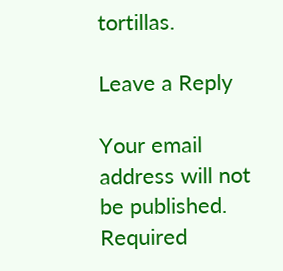tortillas.

Leave a Reply

Your email address will not be published. Required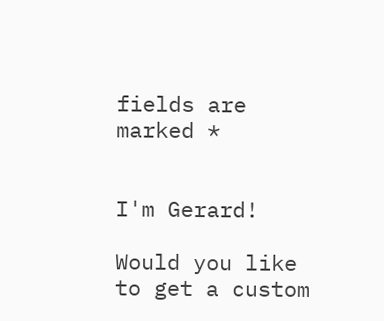fields are marked *


I'm Gerard!

Would you like to get a custom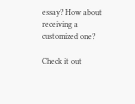essay? How about receiving a customized one?

Check it out